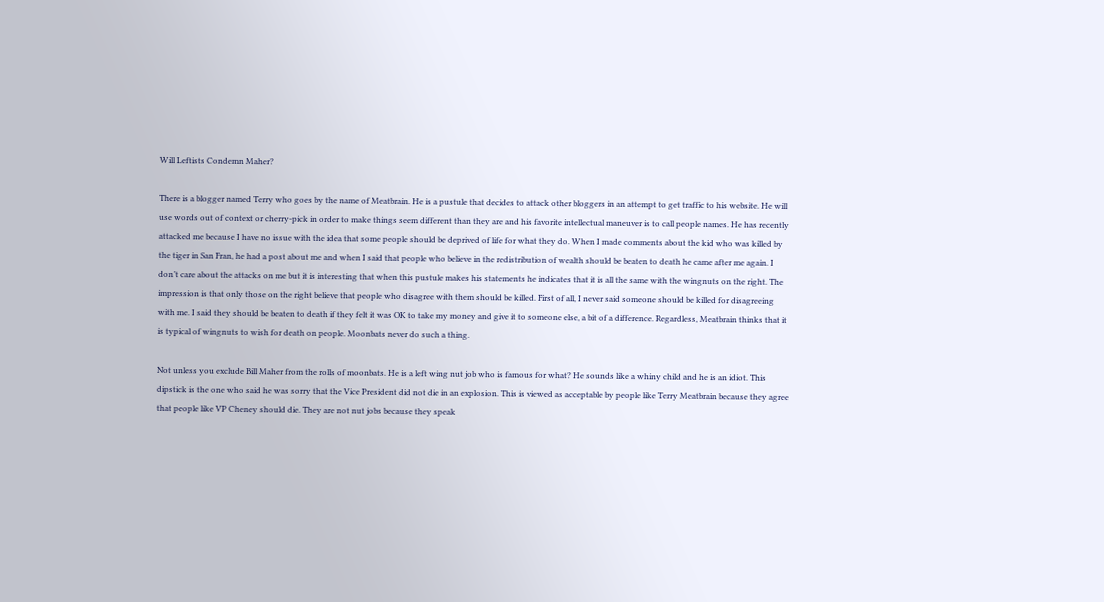Will Leftists Condemn Maher?

There is a blogger named Terry who goes by the name of Meatbrain. He is a pustule that decides to attack other bloggers in an attempt to get traffic to his website. He will use words out of context or cherry-pick in order to make things seem different than they are and his favorite intellectual maneuver is to call people names. He has recently attacked me because I have no issue with the idea that some people should be deprived of life for what they do. When I made comments about the kid who was killed by the tiger in San Fran, he had a post about me and when I said that people who believe in the redistribution of wealth should be beaten to death he came after me again. I don’t care about the attacks on me but it is interesting that when this pustule makes his statements he indicates that it is all the same with the wingnuts on the right. The impression is that only those on the right believe that people who disagree with them should be killed. First of all, I never said someone should be killed for disagreeing with me. I said they should be beaten to death if they felt it was OK to take my money and give it to someone else, a bit of a difference. Regardless, Meatbrain thinks that it is typical of wingnuts to wish for death on people. Moonbats never do such a thing.

Not unless you exclude Bill Maher from the rolls of moonbats. He is a left wing nut job who is famous for what? He sounds like a whiny child and he is an idiot. This dipstick is the one who said he was sorry that the Vice President did not die in an explosion. This is viewed as acceptable by people like Terry Meatbrain because they agree that people like VP Cheney should die. They are not nut jobs because they speak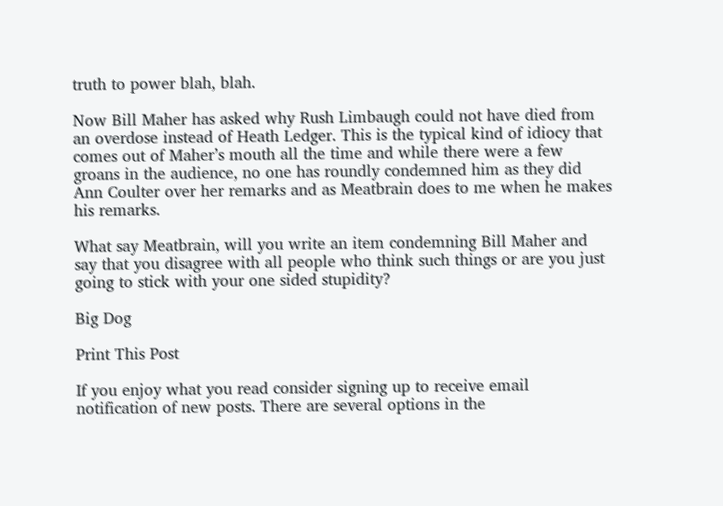truth to power blah, blah.

Now Bill Maher has asked why Rush Limbaugh could not have died from an overdose instead of Heath Ledger. This is the typical kind of idiocy that comes out of Maher’s mouth all the time and while there were a few groans in the audience, no one has roundly condemned him as they did Ann Coulter over her remarks and as Meatbrain does to me when he makes his remarks.

What say Meatbrain, will you write an item condemning Bill Maher and say that you disagree with all people who think such things or are you just going to stick with your one sided stupidity?

Big Dog

Print This Post

If you enjoy what you read consider signing up to receive email notification of new posts. There are several options in the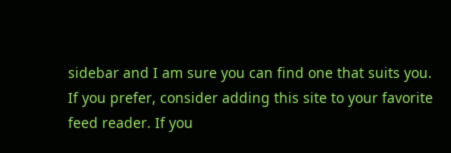sidebar and I am sure you can find one that suits you. If you prefer, consider adding this site to your favorite feed reader. If you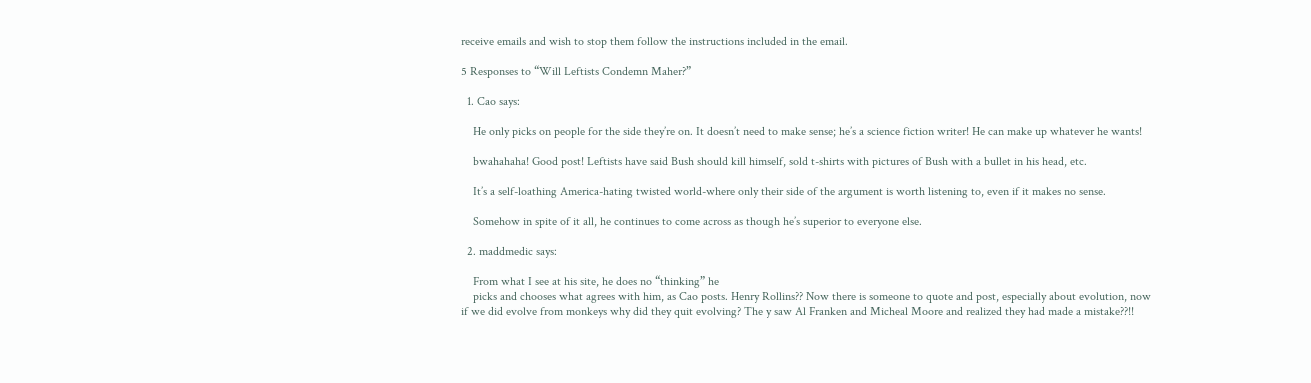receive emails and wish to stop them follow the instructions included in the email.

5 Responses to “Will Leftists Condemn Maher?”

  1. Cao says:

    He only picks on people for the side they’re on. It doesn’t need to make sense; he’s a science fiction writer! He can make up whatever he wants!

    bwahahaha! Good post! Leftists have said Bush should kill himself, sold t-shirts with pictures of Bush with a bullet in his head, etc.

    It’s a self-loathing America-hating twisted world-where only their side of the argument is worth listening to, even if it makes no sense.

    Somehow in spite of it all, he continues to come across as though he’s superior to everyone else.

  2. maddmedic says:

    From what I see at his site, he does no “thinking” he
    picks and chooses what agrees with him, as Cao posts. Henry Rollins?? Now there is someone to quote and post, especially about evolution, now if we did evolve from monkeys why did they quit evolving? The y saw Al Franken and Micheal Moore and realized they had made a mistake??!!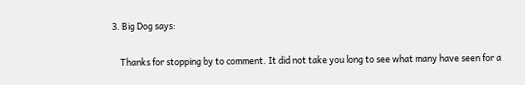3. Big Dog says:

    Thanks for stopping by to comment. It did not take you long to see what many have seen for a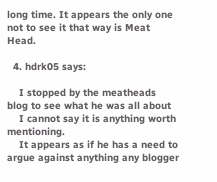long time. It appears the only one not to see it that way is Meat Head.

  4. hdrk05 says:

    I stopped by the meatheads blog to see what he was all about
    I cannot say it is anything worth mentioning.
    It appears as if he has a need to argue against anything any blogger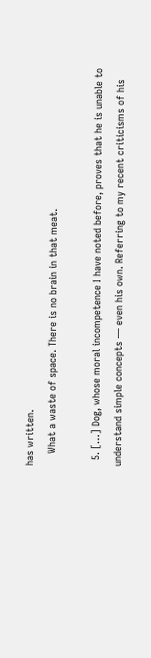has written.
    What a waste of space. There is no brain in that meat.

  5. […] Dog, whose moral incompetence I have noted before, proves that he is unable to understand simple concepts — even his own. Referring to my recent criticisms of his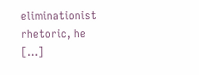eliminationist rhetoric, he […]